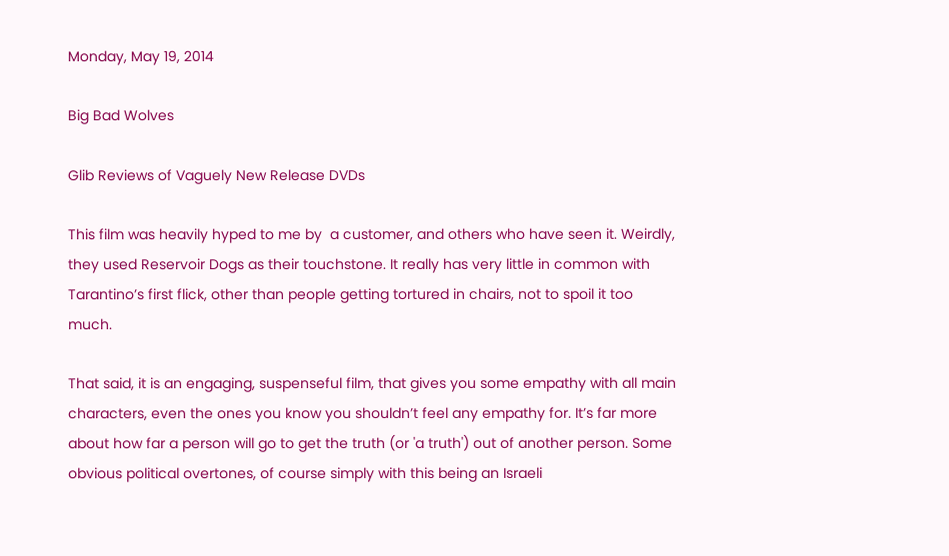Monday, May 19, 2014

Big Bad Wolves

Glib Reviews of Vaguely New Release DVDs

This film was heavily hyped to me by  a customer, and others who have seen it. Weirdly, they used Reservoir Dogs as their touchstone. It really has very little in common with Tarantino’s first flick, other than people getting tortured in chairs, not to spoil it too much.

That said, it is an engaging, suspenseful film, that gives you some empathy with all main characters, even the ones you know you shouldn’t feel any empathy for. It’s far more about how far a person will go to get the truth (or 'a truth') out of another person. Some obvious political overtones, of course simply with this being an Israeli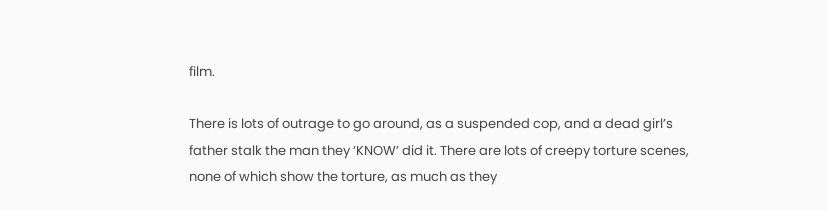film.

There is lots of outrage to go around, as a suspended cop, and a dead girl’s father stalk the man they ‘KNOW’ did it. There are lots of creepy torture scenes, none of which show the torture, as much as they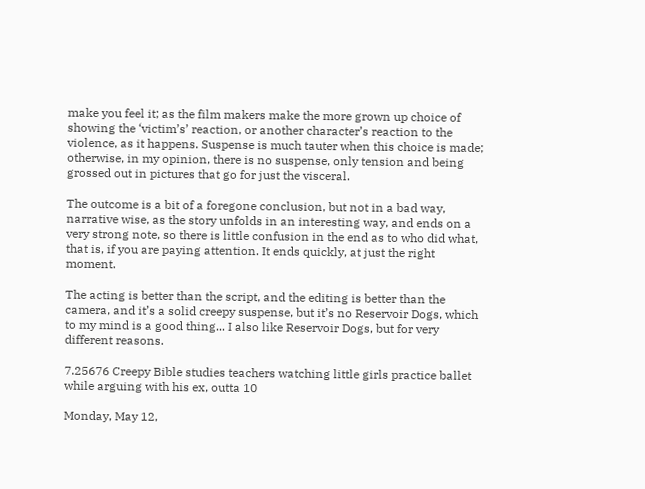make you feel it; as the film makers make the more grown up choice of showing the ‘victim’s’ reaction, or another character’s reaction to the violence, as it happens. Suspense is much tauter when this choice is made; otherwise, in my opinion, there is no suspense, only tension and being grossed out in pictures that go for just the visceral.

The outcome is a bit of a foregone conclusion, but not in a bad way, narrative wise, as the story unfolds in an interesting way, and ends on a very strong note, so there is little confusion in the end as to who did what, that is, if you are paying attention. It ends quickly, at just the right moment.

The acting is better than the script, and the editing is better than the camera, and it’s a solid creepy suspense, but it’s no Reservoir Dogs, which  to my mind is a good thing... I also like Reservoir Dogs, but for very different reasons.

7.25676 Creepy Bible studies teachers watching little girls practice ballet while arguing with his ex, outta 10

Monday, May 12,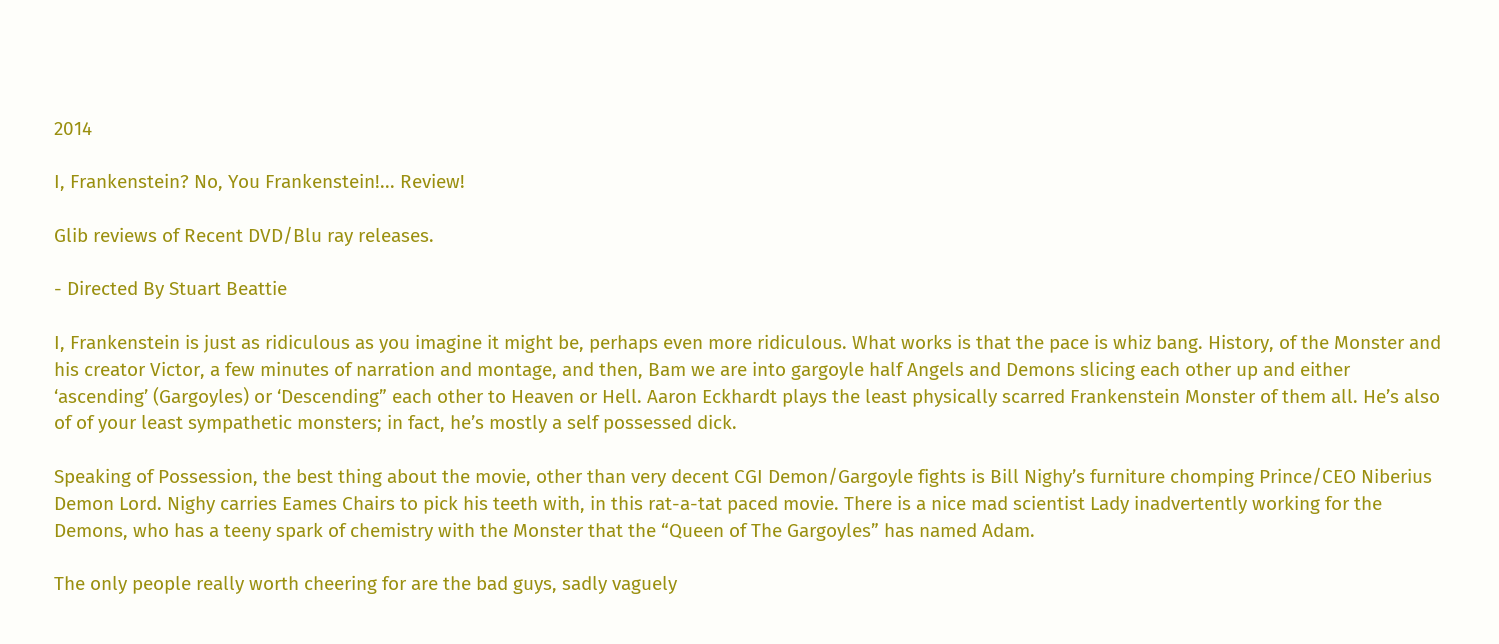2014

I, Frankenstein? No, You Frankenstein!... Review!

Glib reviews of Recent DVD/Blu ray releases.

- Directed By Stuart Beattie

I, Frankenstein is just as ridiculous as you imagine it might be, perhaps even more ridiculous. What works is that the pace is whiz bang. History, of the Monster and his creator Victor, a few minutes of narration and montage, and then, Bam we are into gargoyle half Angels and Demons slicing each other up and either ‘ascending’ (Gargoyles) or ‘Descending” each other to Heaven or Hell. Aaron Eckhardt plays the least physically scarred Frankenstein Monster of them all. He’s also of of your least sympathetic monsters; in fact, he’s mostly a self possessed dick.

Speaking of Possession, the best thing about the movie, other than very decent CGI Demon/Gargoyle fights is Bill Nighy’s furniture chomping Prince/CEO Niberius Demon Lord. Nighy carries Eames Chairs to pick his teeth with, in this rat-a-tat paced movie. There is a nice mad scientist Lady inadvertently working for the Demons, who has a teeny spark of chemistry with the Monster that the “Queen of The Gargoyles” has named Adam.

The only people really worth cheering for are the bad guys, sadly vaguely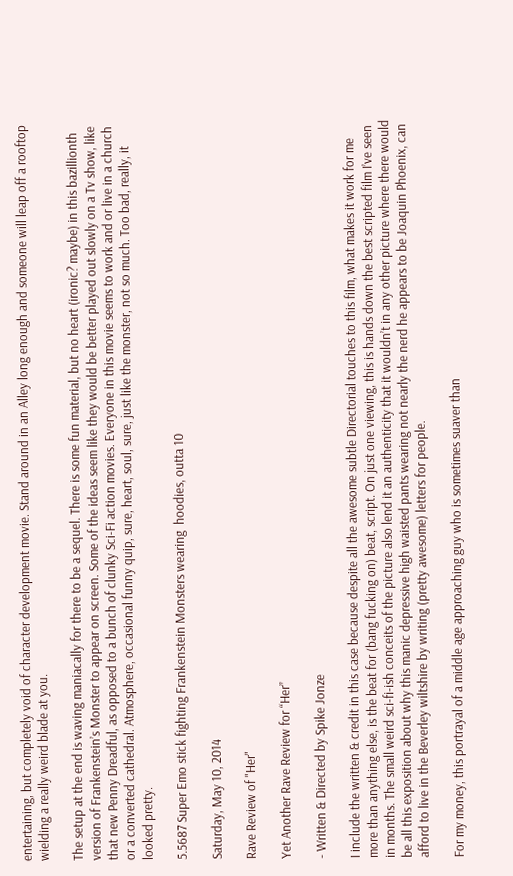entertaining, but completely void of character development movie. Stand around in an Alley long enough and someone will leap off a rooftop wielding a really weird blade at you.

The setup at the end is waving maniacally for there to be a sequel. There is some fun material, but no heart (ironic? maybe) in this bazillionth version of Frankenstein’s Monster to appear on screen. Some of the ideas seem like they would be better played out slowly on a Tv show, like that new Penny Dreadful, as opposed to a bunch of clunky Sci-Fi action movies. Everyone in this movie seems to work and or live in a church or a converted cathedral. Atmosphere, occasional funny quip, sure, heart, soul, sure, just like the monster, not so much. Too bad, really, it looked pretty.

5.5687 Super Emo stick fighting Frankenstein Monsters wearing  hoodies, outta 10

Saturday, May 10, 2014

Rave Review of "Her"

Yet Another Rave Review for “Her”

- Written & Directed by Spike Jonze

I include the written & credit in this case because despite all the awesome subtle Directorial touches to this film, what makes it work for me more than anything else, is the beat for (bang fucking on) beat, script. On just one viewing, this is hands down the best scripted film I’ve seen in months. The small weird sci-fi-ish conceits of the picture also lend it an authenticity that it wouldn’t in any other picture where there would be all this exposition about why this manic depressive high waisted pants wearing not nearly the nerd he appears to be Joaquin Phoenix, can afford to live in the Beverley wiltshire by writing (pretty awesome) letters for people.

For my money, this portrayal of a middle age approaching guy who is sometimes suaver than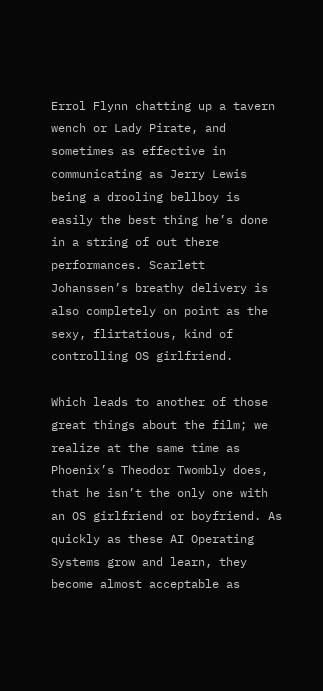Errol Flynn chatting up a tavern wench or Lady Pirate, and sometimes as effective in communicating as Jerry Lewis being a drooling bellboy is easily the best thing he’s done in a string of out there performances. Scarlett Johanssen’s breathy delivery is also completely on point as the sexy, flirtatious, kind of controlling OS girlfriend.

Which leads to another of those great things about the film; we realize at the same time as Phoenix’s Theodor Twombly does, that he isn’t the only one with an OS girlfriend or boyfriend. As quickly as these AI Operating Systems grow and learn, they become almost acceptable as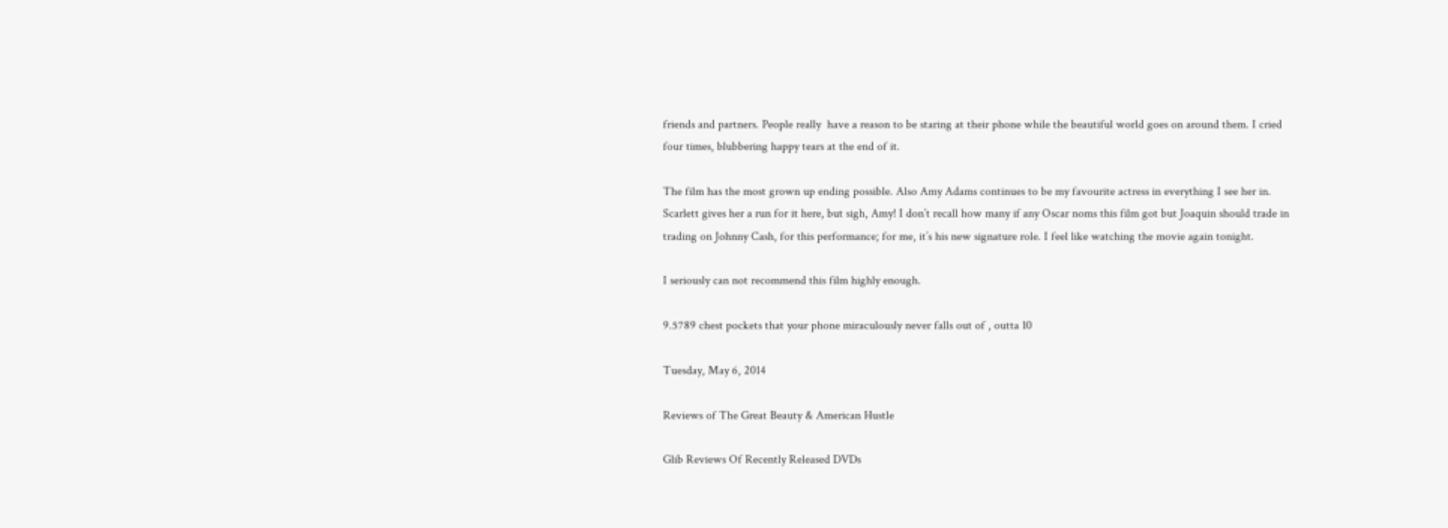friends and partners. People really  have a reason to be staring at their phone while the beautiful world goes on around them. I cried four times, blubbering happy tears at the end of it.

The film has the most grown up ending possible. Also Amy Adams continues to be my favourite actress in everything I see her in. Scarlett gives her a run for it here, but sigh, Amy! I don’t recall how many if any Oscar noms this film got but Joaquin should trade in trading on Johnny Cash, for this performance; for me, it’s his new signature role. I feel like watching the movie again tonight.

I seriously can not recommend this film highly enough.

9.5789 chest pockets that your phone miraculously never falls out of , outta 10

Tuesday, May 6, 2014

Reviews of The Great Beauty & American Hustle

Glib Reviews Of Recently Released DVDs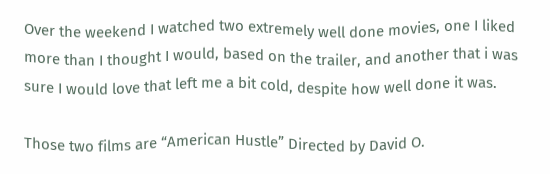Over the weekend I watched two extremely well done movies, one I liked more than I thought I would, based on the trailer, and another that i was sure I would love that left me a bit cold, despite how well done it was.

Those two films are “American Hustle” Directed by David O.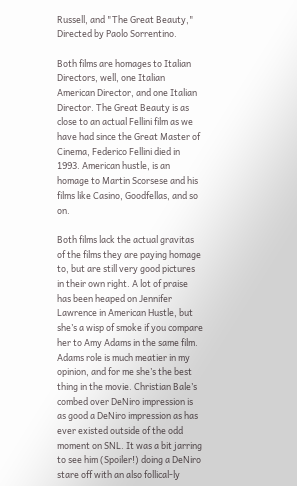Russell, and "The Great Beauty," Directed by Paolo Sorrentino.

Both films are homages to Italian Directors, well, one Italian American Director, and one Italian Director. The Great Beauty is as close to an actual Fellini film as we have had since the Great Master of Cinema, Federico Fellini died in 1993. American hustle, is an homage to Martin Scorsese and his films like Casino, Goodfellas, and so on.

Both films lack the actual gravitas of the films they are paying homage to, but are still very good pictures in their own right. A lot of praise has been heaped on Jennifer Lawrence in American Hustle, but she’s a wisp of smoke if you compare her to Amy Adams in the same film. Adams role is much meatier in my opinion, and for me she’s the best thing in the movie. Christian Bale’s combed over DeNiro impression is as good a DeNiro impression as has ever existed outside of the odd moment on SNL. It was a bit jarring to see him (Spoiler!) doing a DeNiro stare off with an also follical-ly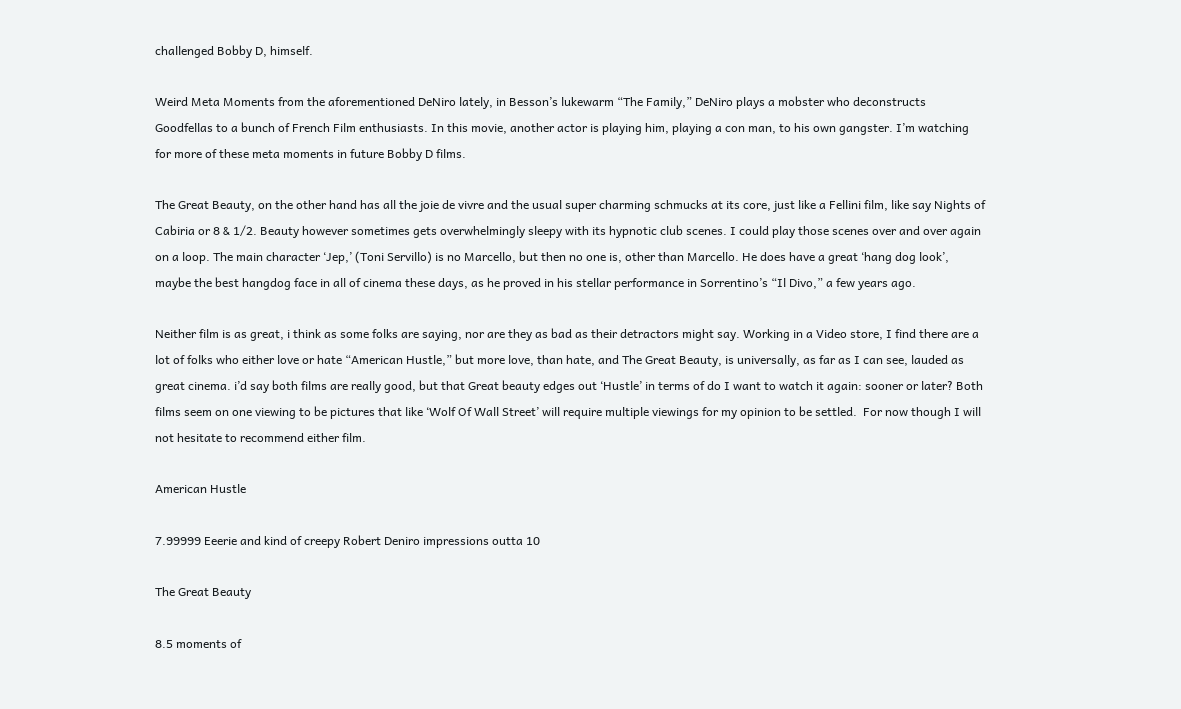challenged Bobby D, himself.

Weird Meta Moments from the aforementioned DeNiro lately, in Besson’s lukewarm “The Family,” DeNiro plays a mobster who deconstructs Goodfellas to a bunch of French Film enthusiasts. In this movie, another actor is playing him, playing a con man, to his own gangster. I’m watching for more of these meta moments in future Bobby D films.

The Great Beauty, on the other hand has all the joie de vivre and the usual super charming schmucks at its core, just like a Fellini film, like say Nights of Cabiria or 8 & 1/2. Beauty however sometimes gets overwhelmingly sleepy with its hypnotic club scenes. I could play those scenes over and over again on a loop. The main character ‘Jep,’ (Toni Servillo) is no Marcello, but then no one is, other than Marcello. He does have a great ‘hang dog look’, maybe the best hangdog face in all of cinema these days, as he proved in his stellar performance in Sorrentino’s “Il Divo,” a few years ago.

Neither film is as great, i think as some folks are saying, nor are they as bad as their detractors might say. Working in a Video store, I find there are a lot of folks who either love or hate “American Hustle,” but more love, than hate, and The Great Beauty, is universally, as far as I can see, lauded as great cinema. i’d say both films are really good, but that Great beauty edges out ‘Hustle’ in terms of do I want to watch it again: sooner or later? Both films seem on one viewing to be pictures that like ‘Wolf Of Wall Street’ will require multiple viewings for my opinion to be settled.  For now though I will not hesitate to recommend either film.

American Hustle

7.99999 Eeerie and kind of creepy Robert Deniro impressions outta 10

The Great Beauty

8.5 moments of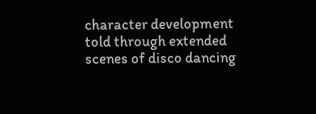character development told through extended scenes of disco dancing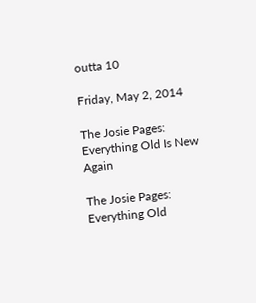outta 10

Friday, May 2, 2014

The Josie Pages: Everything Old Is New Again

The Josie Pages: Everything Old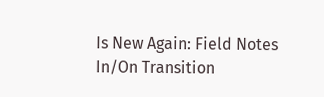Is New Again: Field Notes In/On Transition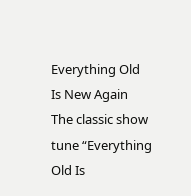Everything Old Is New Again The classic show tune “Everything Old Is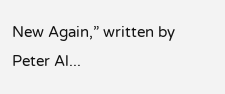New Again,” written by Peter Al...